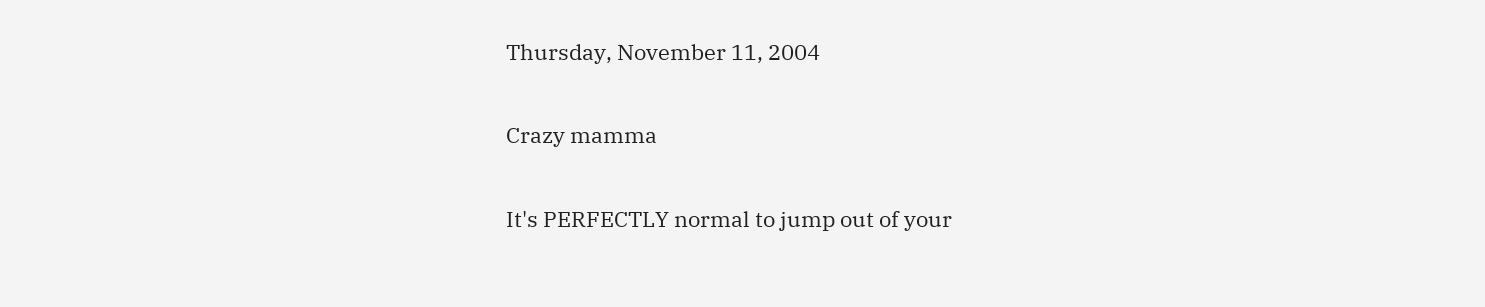Thursday, November 11, 2004

Crazy mamma

It's PERFECTLY normal to jump out of your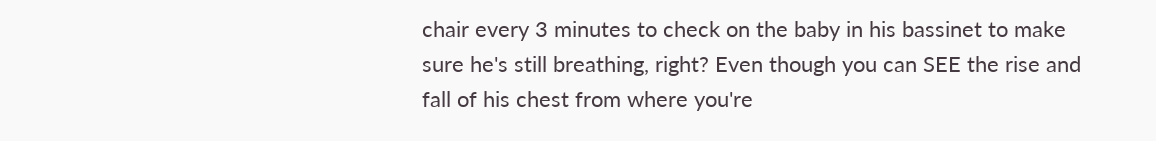chair every 3 minutes to check on the baby in his bassinet to make sure he's still breathing, right? Even though you can SEE the rise and fall of his chest from where you're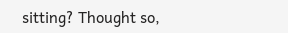sitting? Thought so,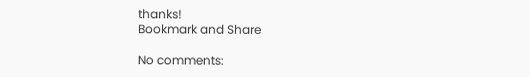thanks!
Bookmark and Share

No comments: